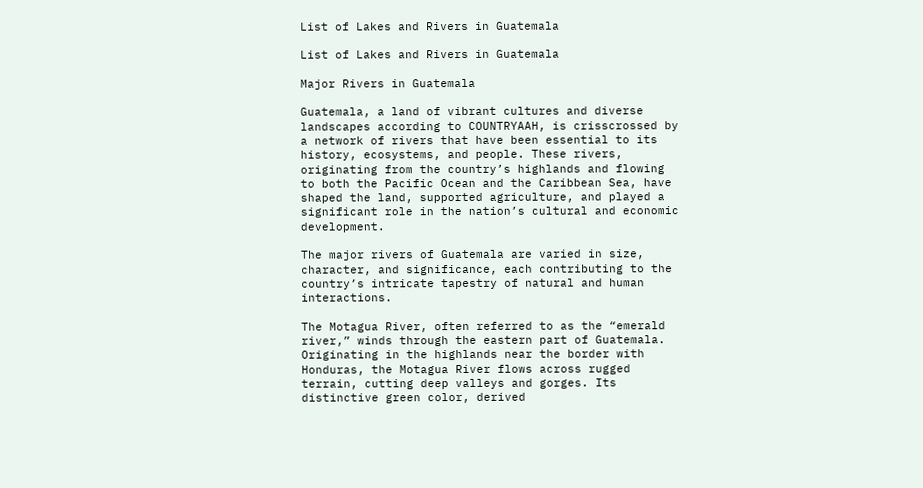List of Lakes and Rivers in Guatemala

List of Lakes and Rivers in Guatemala

Major Rivers in Guatemala

Guatemala, a land of vibrant cultures and diverse landscapes according to COUNTRYAAH, is crisscrossed by a network of rivers that have been essential to its history, ecosystems, and people. These rivers, originating from the country’s highlands and flowing to both the Pacific Ocean and the Caribbean Sea, have shaped the land, supported agriculture, and played a significant role in the nation’s cultural and economic development.

The major rivers of Guatemala are varied in size, character, and significance, each contributing to the country’s intricate tapestry of natural and human interactions.

The Motagua River, often referred to as the “emerald river,” winds through the eastern part of Guatemala. Originating in the highlands near the border with Honduras, the Motagua River flows across rugged terrain, cutting deep valleys and gorges. Its distinctive green color, derived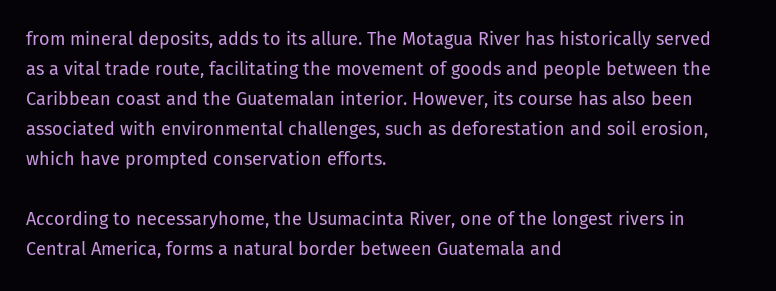from mineral deposits, adds to its allure. The Motagua River has historically served as a vital trade route, facilitating the movement of goods and people between the Caribbean coast and the Guatemalan interior. However, its course has also been associated with environmental challenges, such as deforestation and soil erosion, which have prompted conservation efforts.

According to necessaryhome, the Usumacinta River, one of the longest rivers in Central America, forms a natural border between Guatemala and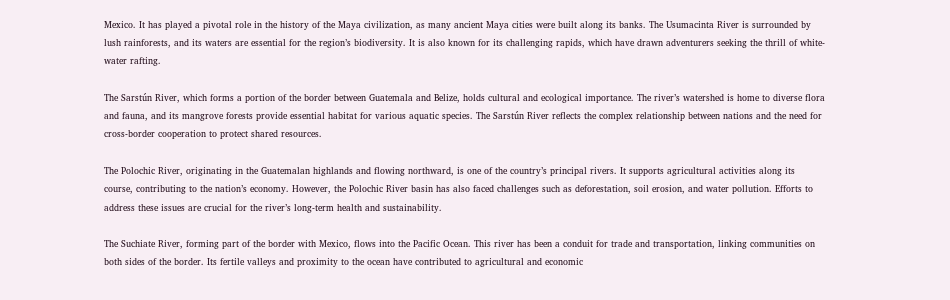Mexico. It has played a pivotal role in the history of the Maya civilization, as many ancient Maya cities were built along its banks. The Usumacinta River is surrounded by lush rainforests, and its waters are essential for the region’s biodiversity. It is also known for its challenging rapids, which have drawn adventurers seeking the thrill of white-water rafting.

The Sarstún River, which forms a portion of the border between Guatemala and Belize, holds cultural and ecological importance. The river’s watershed is home to diverse flora and fauna, and its mangrove forests provide essential habitat for various aquatic species. The Sarstún River reflects the complex relationship between nations and the need for cross-border cooperation to protect shared resources.

The Polochic River, originating in the Guatemalan highlands and flowing northward, is one of the country’s principal rivers. It supports agricultural activities along its course, contributing to the nation’s economy. However, the Polochic River basin has also faced challenges such as deforestation, soil erosion, and water pollution. Efforts to address these issues are crucial for the river’s long-term health and sustainability.

The Suchiate River, forming part of the border with Mexico, flows into the Pacific Ocean. This river has been a conduit for trade and transportation, linking communities on both sides of the border. Its fertile valleys and proximity to the ocean have contributed to agricultural and economic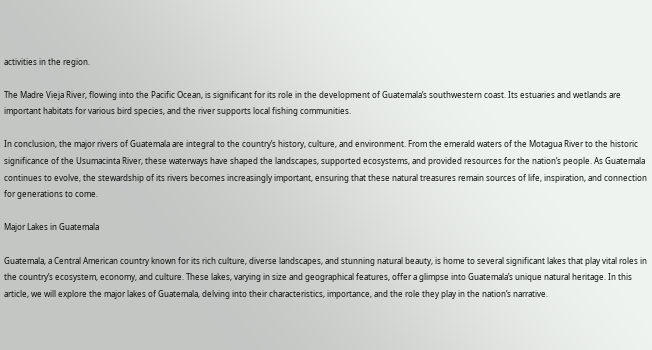activities in the region.

The Madre Vieja River, flowing into the Pacific Ocean, is significant for its role in the development of Guatemala’s southwestern coast. Its estuaries and wetlands are important habitats for various bird species, and the river supports local fishing communities.

In conclusion, the major rivers of Guatemala are integral to the country’s history, culture, and environment. From the emerald waters of the Motagua River to the historic significance of the Usumacinta River, these waterways have shaped the landscapes, supported ecosystems, and provided resources for the nation’s people. As Guatemala continues to evolve, the stewardship of its rivers becomes increasingly important, ensuring that these natural treasures remain sources of life, inspiration, and connection for generations to come.

Major Lakes in Guatemala

Guatemala, a Central American country known for its rich culture, diverse landscapes, and stunning natural beauty, is home to several significant lakes that play vital roles in the country’s ecosystem, economy, and culture. These lakes, varying in size and geographical features, offer a glimpse into Guatemala’s unique natural heritage. In this article, we will explore the major lakes of Guatemala, delving into their characteristics, importance, and the role they play in the nation’s narrative.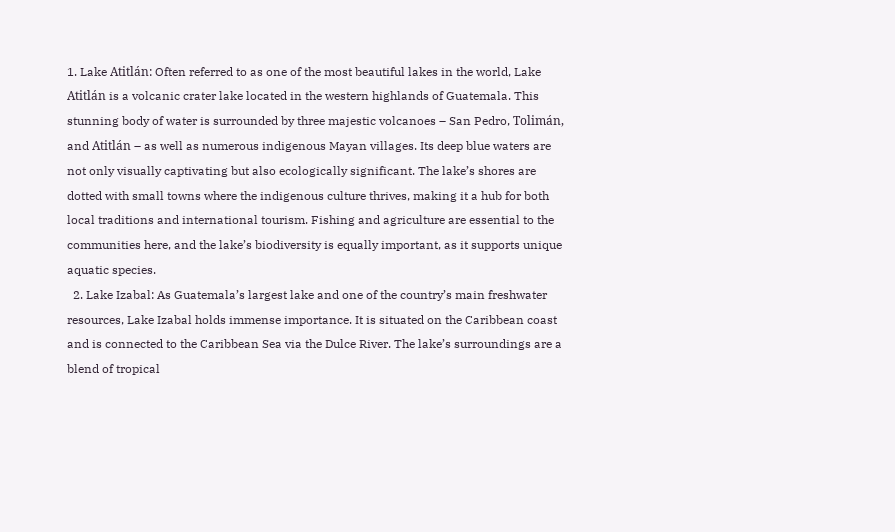1. Lake Atitlán: Often referred to as one of the most beautiful lakes in the world, Lake Atitlán is a volcanic crater lake located in the western highlands of Guatemala. This stunning body of water is surrounded by three majestic volcanoes – San Pedro, Tolimán, and Atitlán – as well as numerous indigenous Mayan villages. Its deep blue waters are not only visually captivating but also ecologically significant. The lake’s shores are dotted with small towns where the indigenous culture thrives, making it a hub for both local traditions and international tourism. Fishing and agriculture are essential to the communities here, and the lake’s biodiversity is equally important, as it supports unique aquatic species.
  2. Lake Izabal: As Guatemala’s largest lake and one of the country’s main freshwater resources, Lake Izabal holds immense importance. It is situated on the Caribbean coast and is connected to the Caribbean Sea via the Dulce River. The lake’s surroundings are a blend of tropical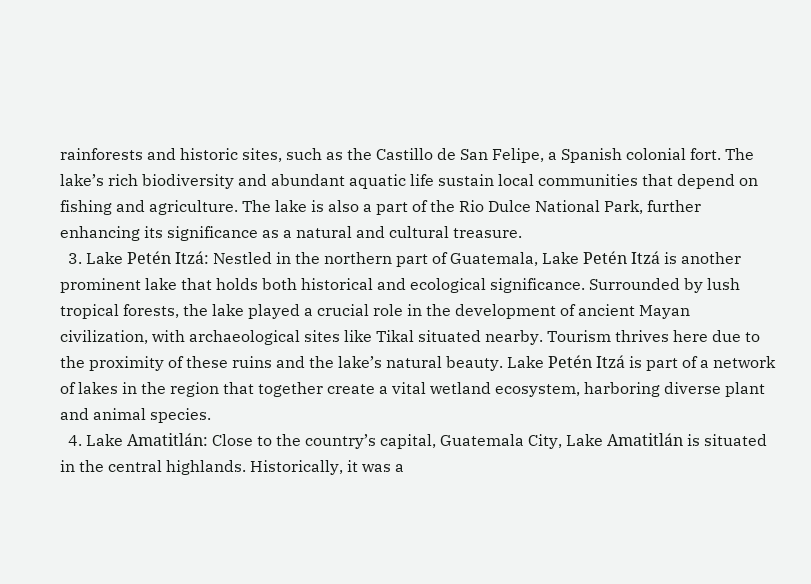rainforests and historic sites, such as the Castillo de San Felipe, a Spanish colonial fort. The lake’s rich biodiversity and abundant aquatic life sustain local communities that depend on fishing and agriculture. The lake is also a part of the Rio Dulce National Park, further enhancing its significance as a natural and cultural treasure.
  3. Lake Petén Itzá: Nestled in the northern part of Guatemala, Lake Petén Itzá is another prominent lake that holds both historical and ecological significance. Surrounded by lush tropical forests, the lake played a crucial role in the development of ancient Mayan civilization, with archaeological sites like Tikal situated nearby. Tourism thrives here due to the proximity of these ruins and the lake’s natural beauty. Lake Petén Itzá is part of a network of lakes in the region that together create a vital wetland ecosystem, harboring diverse plant and animal species.
  4. Lake Amatitlán: Close to the country’s capital, Guatemala City, Lake Amatitlán is situated in the central highlands. Historically, it was a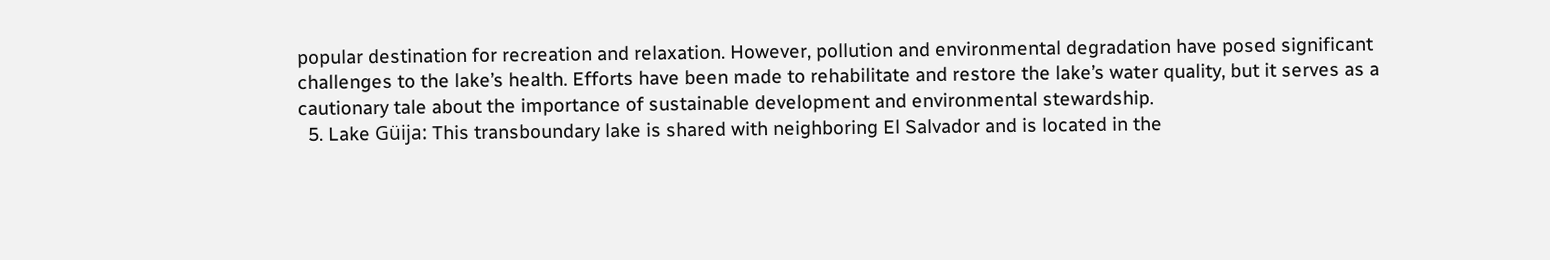popular destination for recreation and relaxation. However, pollution and environmental degradation have posed significant challenges to the lake’s health. Efforts have been made to rehabilitate and restore the lake’s water quality, but it serves as a cautionary tale about the importance of sustainable development and environmental stewardship.
  5. Lake Güija: This transboundary lake is shared with neighboring El Salvador and is located in the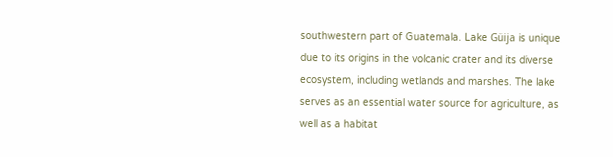southwestern part of Guatemala. Lake Güija is unique due to its origins in the volcanic crater and its diverse ecosystem, including wetlands and marshes. The lake serves as an essential water source for agriculture, as well as a habitat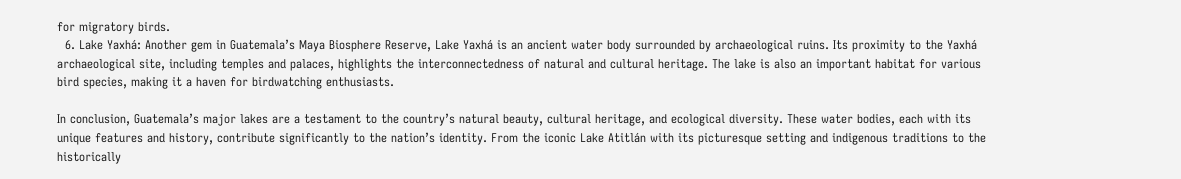for migratory birds.
  6. Lake Yaxhá: Another gem in Guatemala’s Maya Biosphere Reserve, Lake Yaxhá is an ancient water body surrounded by archaeological ruins. Its proximity to the Yaxhá archaeological site, including temples and palaces, highlights the interconnectedness of natural and cultural heritage. The lake is also an important habitat for various bird species, making it a haven for birdwatching enthusiasts.

In conclusion, Guatemala’s major lakes are a testament to the country’s natural beauty, cultural heritage, and ecological diversity. These water bodies, each with its unique features and history, contribute significantly to the nation’s identity. From the iconic Lake Atitlán with its picturesque setting and indigenous traditions to the historically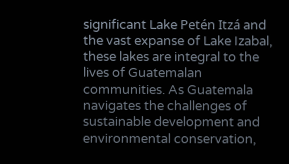significant Lake Petén Itzá and the vast expanse of Lake Izabal, these lakes are integral to the lives of Guatemalan communities. As Guatemala navigates the challenges of sustainable development and environmental conservation,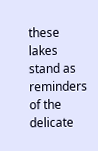these lakes stand as reminders of the delicate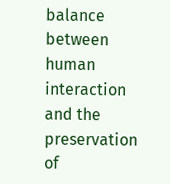balance between human interaction and the preservation of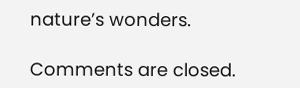nature’s wonders.

Comments are closed.